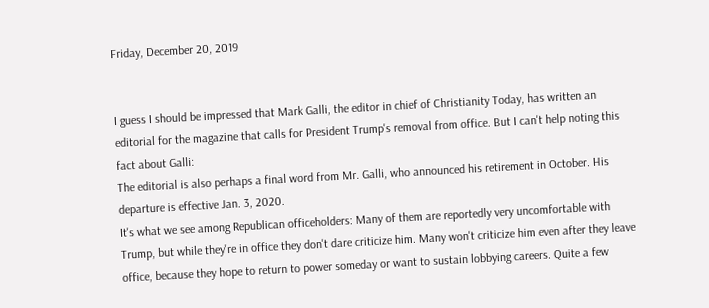Friday, December 20, 2019


I guess I should be impressed that Mark Galli, the editor in chief of Christianity Today, has written an editorial for the magazine that calls for President Trump's removal from office. But I can't help noting this fact about Galli:
The editorial is also perhaps a final word from Mr. Galli, who announced his retirement in October. His departure is effective Jan. 3, 2020.
It's what we see among Republican officeholders: Many of them are reportedly very uncomfortable with Trump, but while they're in office they don't dare criticize him. Many won't criticize him even after they leave office, because they hope to return to power someday or want to sustain lobbying careers. Quite a few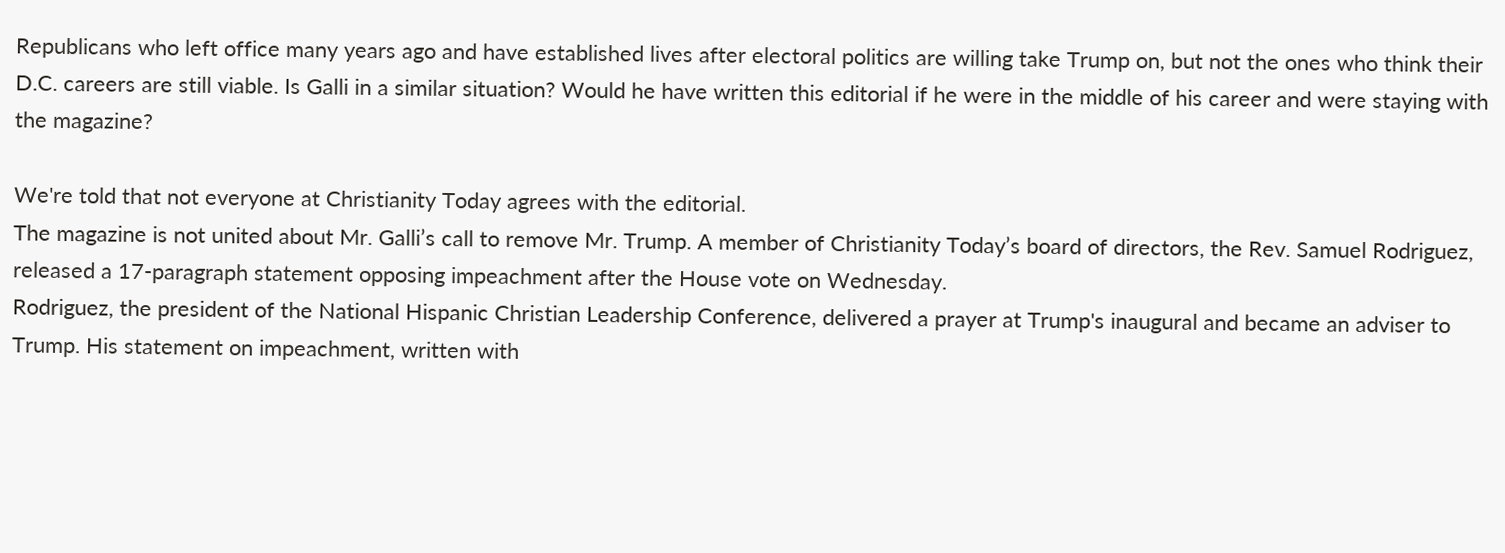Republicans who left office many years ago and have established lives after electoral politics are willing take Trump on, but not the ones who think their D.C. careers are still viable. Is Galli in a similar situation? Would he have written this editorial if he were in the middle of his career and were staying with the magazine?

We're told that not everyone at Christianity Today agrees with the editorial.
The magazine is not united about Mr. Galli’s call to remove Mr. Trump. A member of Christianity Today’s board of directors, the Rev. Samuel Rodriguez, released a 17-paragraph statement opposing impeachment after the House vote on Wednesday.
Rodriguez, the president of the National Hispanic Christian Leadership Conference, delivered a prayer at Trump's inaugural and became an adviser to Trump. His statement on impeachment, written with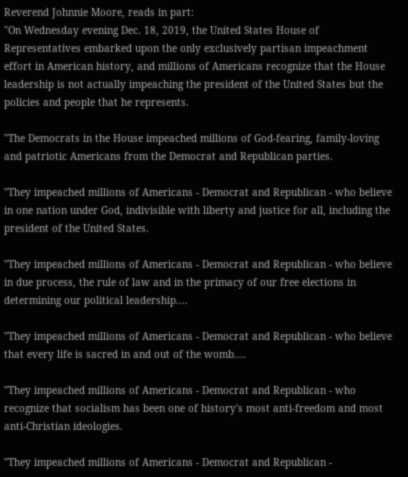Reverend Johnnie Moore, reads in part:
"On Wednesday evening Dec. 18, 2019, the United States House of Representatives embarked upon the only exclusively partisan impeachment effort in American history, and millions of Americans recognize that the House leadership is not actually impeaching the president of the United States but the policies and people that he represents.

"The Democrats in the House impeached millions of God-fearing, family-loving and patriotic Americans from the Democrat and Republican parties.

"They impeached millions of Americans - Democrat and Republican - who believe in one nation under God, indivisible with liberty and justice for all, including the president of the United States.

"They impeached millions of Americans - Democrat and Republican - who believe in due process, the rule of law and in the primacy of our free elections in determining our political leadership....

"They impeached millions of Americans - Democrat and Republican - who believe that every life is sacred in and out of the womb....

"They impeached millions of Americans - Democrat and Republican - who recognize that socialism has been one of history's most anti-freedom and most anti-Christian ideologies.

"They impeached millions of Americans - Democrat and Republican -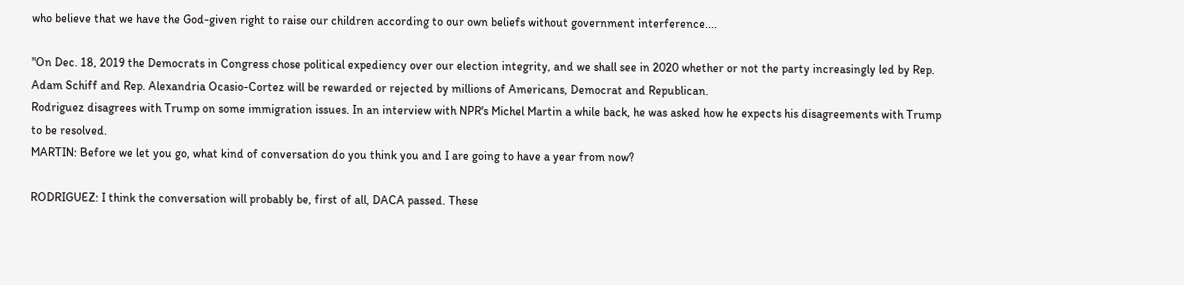who believe that we have the God-given right to raise our children according to our own beliefs without government interference....

"On Dec. 18, 2019 the Democrats in Congress chose political expediency over our election integrity, and we shall see in 2020 whether or not the party increasingly led by Rep. Adam Schiff and Rep. Alexandria Ocasio-Cortez will be rewarded or rejected by millions of Americans, Democrat and Republican.
Rodriguez disagrees with Trump on some immigration issues. In an interview with NPR's Michel Martin a while back, he was asked how he expects his disagreements with Trump to be resolved.
MARTIN: Before we let you go, what kind of conversation do you think you and I are going to have a year from now?

RODRIGUEZ: I think the conversation will probably be, first of all, DACA passed. These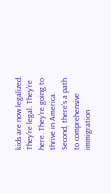kids are now legalized. They're legal. They're here. They're going to thrive in America. Second, there's a path to comprehensive immigration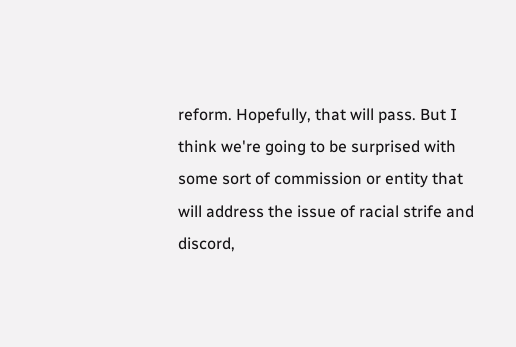reform. Hopefully, that will pass. But I think we're going to be surprised with some sort of commission or entity that will address the issue of racial strife and discord,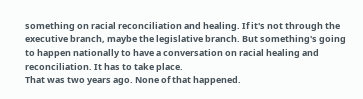something on racial reconciliation and healing. If it's not through the executive branch, maybe the legislative branch. But something's going to happen nationally to have a conversation on racial healing and reconciliation. It has to take place.
That was two years ago. None of that happened.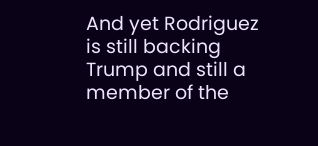And yet Rodriguez is still backing Trump and still a member of the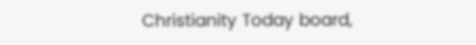Christianity Today board,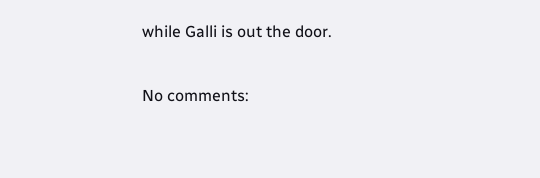while Galli is out the door.

No comments: